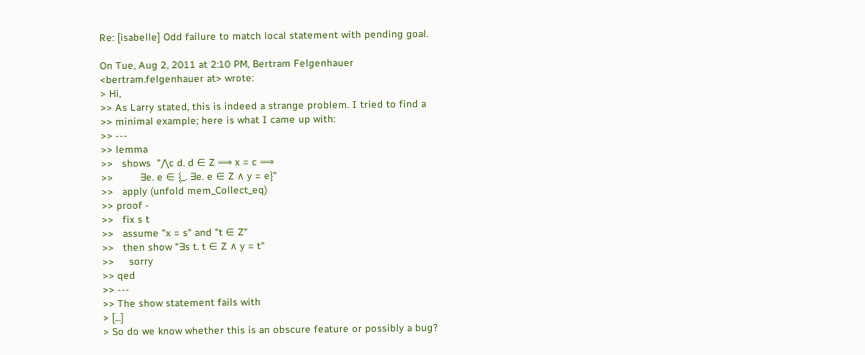Re: [isabelle] Odd failure to match local statement with pending goal.

On Tue, Aug 2, 2011 at 2:10 PM, Bertram Felgenhauer
<bertram.felgenhauer at> wrote:
> Hi,
>> As Larry stated, this is indeed a strange problem. I tried to find a
>> minimal example; here is what I came up with:
>> ---
>> lemma
>>   shows  "⋀c d. d ∈ Z ⟹ x = c ⟹
>>         ∃e. e ∈ {_. ∃e. e ∈ Z ∧ y = e}"
>>   apply (unfold mem_Collect_eq)
>> proof -
>>   fix s t
>>   assume "x = s" and "t ∈ Z"
>>   then show "∃s t. t ∈ Z ∧ y = t"
>>     sorry
>> qed
>> ---
>> The show statement fails with
> [...]
> So do we know whether this is an obscure feature or possibly a bug?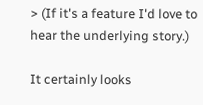> (If it's a feature I'd love to hear the underlying story.)

It certainly looks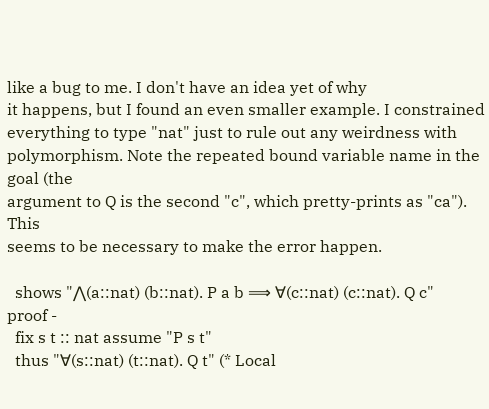like a bug to me. I don't have an idea yet of why
it happens, but I found an even smaller example. I constrained
everything to type "nat" just to rule out any weirdness with
polymorphism. Note the repeated bound variable name in the goal (the
argument to Q is the second "c", which pretty-prints as "ca"). This
seems to be necessary to make the error happen.

  shows "⋀(a::nat) (b::nat). P a b ⟹ ∀(c::nat) (c::nat). Q c"
proof -
  fix s t :: nat assume "P s t"
  thus "∀(s::nat) (t::nat). Q t" (* Local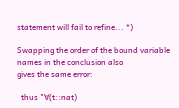statement will fail to refine... *)

Swapping the order of the bound variable names in the conclusion also
gives the same error:

  thus "∀(t::nat)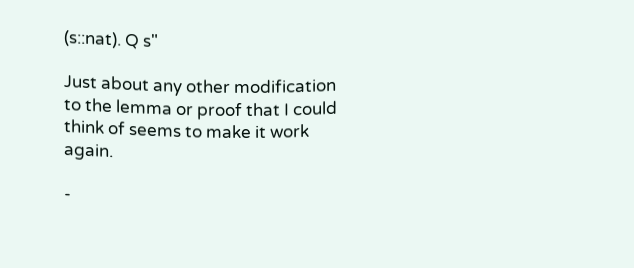(s::nat). Q s"

Just about any other modification to the lemma or proof that I could
think of seems to make it work again.

-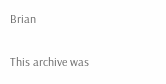Brian

This archive was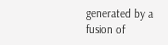generated by a fusion of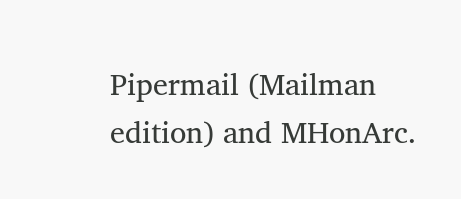Pipermail (Mailman edition) and MHonArc.